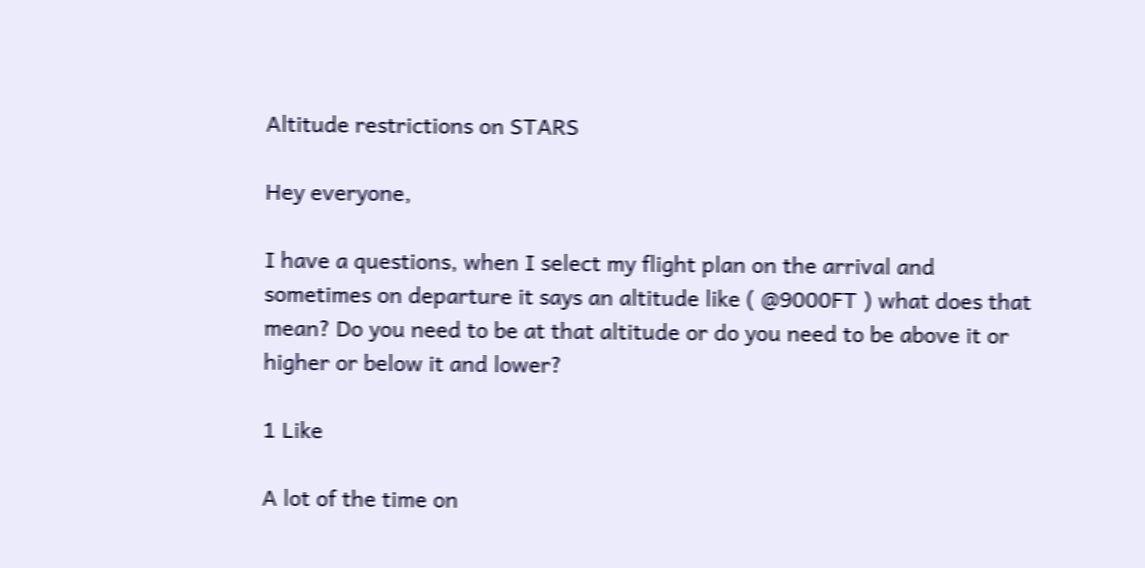Altitude restrictions on STARS

Hey everyone,

I have a questions, when I select my flight plan on the arrival and sometimes on departure it says an altitude like ( @9000FT ) what does that mean? Do you need to be at that altitude or do you need to be above it or higher or below it and lower?

1 Like

A lot of the time on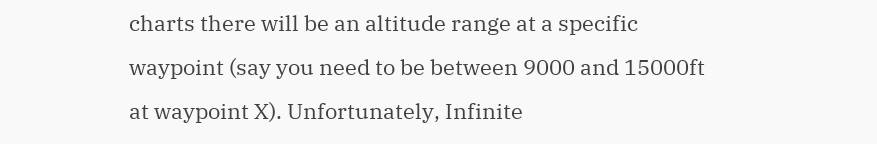charts there will be an altitude range at a specific waypoint (say you need to be between 9000 and 15000ft at waypoint X). Unfortunately, Infinite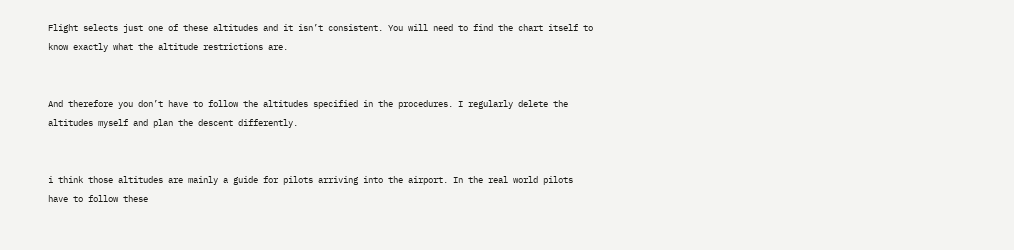Flight selects just one of these altitudes and it isn’t consistent. You will need to find the chart itself to know exactly what the altitude restrictions are.


And therefore you don’t have to follow the altitudes specified in the procedures. I regularly delete the altitudes myself and plan the descent differently.


i think those altitudes are mainly a guide for pilots arriving into the airport. In the real world pilots have to follow these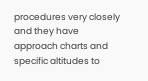procedures very closely and they have approach charts and specific altitudes to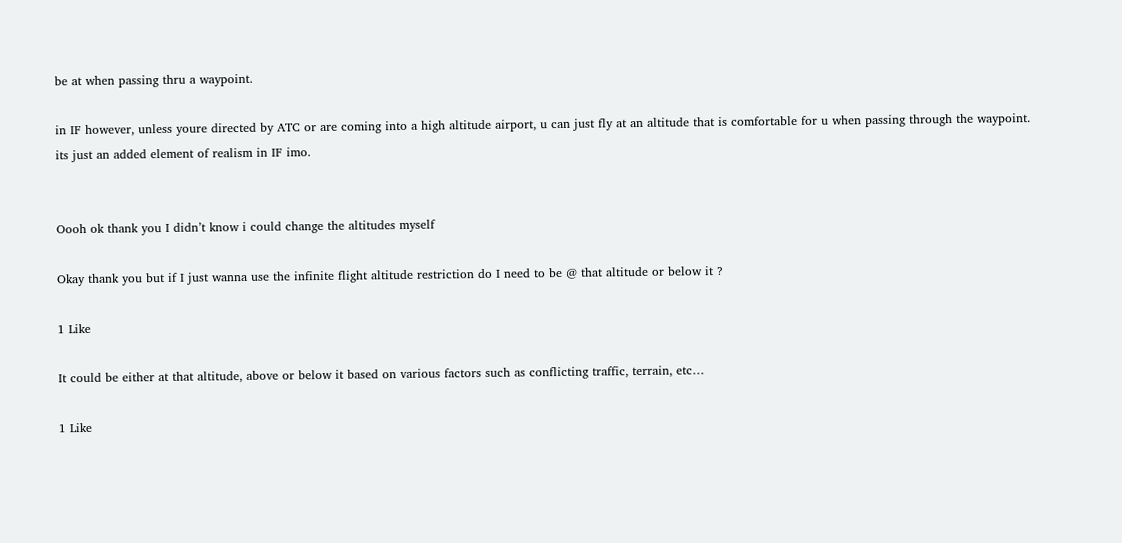be at when passing thru a waypoint.

in IF however, unless youre directed by ATC or are coming into a high altitude airport, u can just fly at an altitude that is comfortable for u when passing through the waypoint. its just an added element of realism in IF imo.


Oooh ok thank you I didn’t know i could change the altitudes myself

Okay thank you but if I just wanna use the infinite flight altitude restriction do I need to be @ that altitude or below it ?

1 Like

It could be either at that altitude, above or below it based on various factors such as conflicting traffic, terrain, etc…

1 Like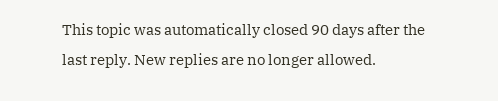This topic was automatically closed 90 days after the last reply. New replies are no longer allowed.